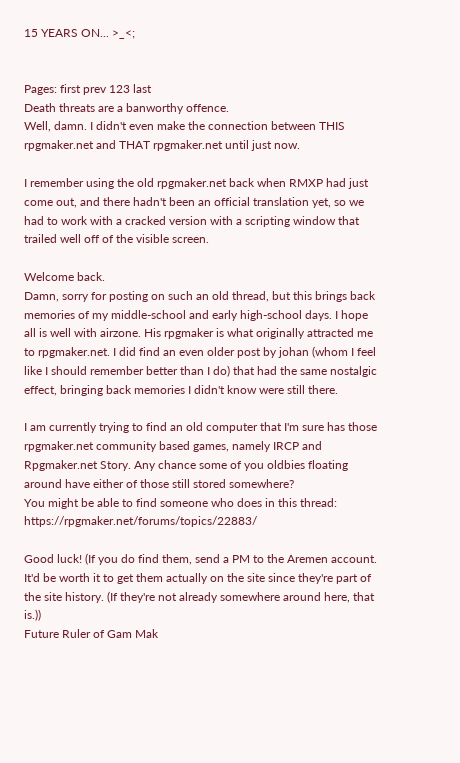15 YEARS ON... >_<;


Pages: first prev 123 last
Death threats are a banworthy offence.
Well, damn. I didn't even make the connection between THIS rpgmaker.net and THAT rpgmaker.net until just now.

I remember using the old rpgmaker.net back when RMXP had just come out, and there hadn't been an official translation yet, so we had to work with a cracked version with a scripting window that trailed well off of the visible screen.

Welcome back.
Damn, sorry for posting on such an old thread, but this brings back memories of my middle-school and early high-school days. I hope all is well with airzone. His rpgmaker is what originally attracted me to rpgmaker.net. I did find an even older post by johan (whom I feel like I should remember better than I do) that had the same nostalgic effect, bringing back memories I didn't know were still there.

I am currently trying to find an old computer that I'm sure has those rpgmaker.net community based games, namely IRCP and Rpgmaker.net Story. Any chance some of you oldbies floating around have either of those still stored somewhere?
You might be able to find someone who does in this thread: https://rpgmaker.net/forums/topics/22883/

Good luck! (If you do find them, send a PM to the Aremen account. It'd be worth it to get them actually on the site since they're part of the site history. (If they're not already somewhere around here, that is.))
Future Ruler of Gam Mak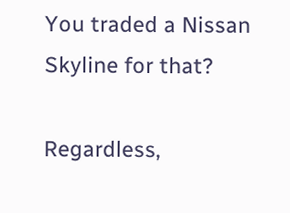You traded a Nissan Skyline for that?

Regardless,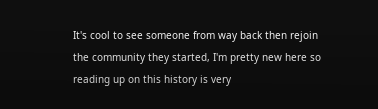It's cool to see someone from way back then rejoin the community they started, I'm pretty new here so reading up on this history is very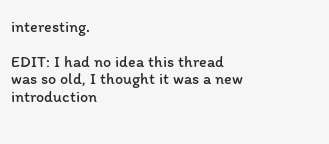interesting.

EDIT: I had no idea this thread was so old, I thought it was a new introduction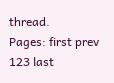thread.
Pages: first prev 123 last